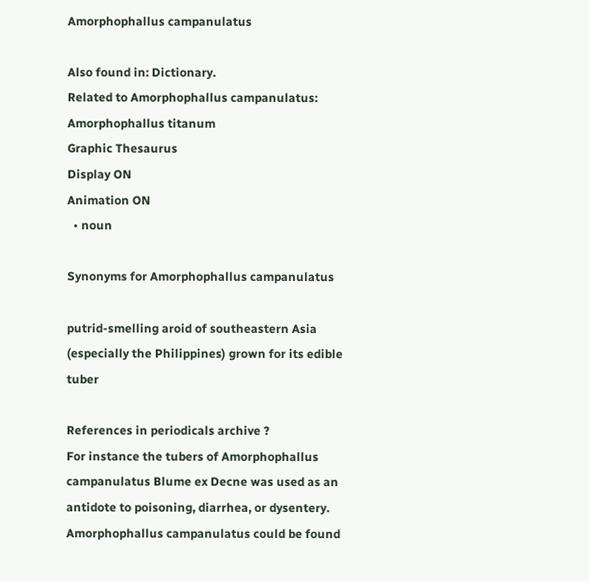Amorphophallus campanulatus

Also found in: Dictionary.
Related to Amorphophallus campanulatus: Amorphophallus titanum
Graphic Thesaurus
Display ON
Animation ON
  • noun

Synonyms for Amorphophallus campanulatus

putrid-smelling aroid of southeastern Asia (especially the Philippines) grown for its edible tuber

References in periodicals archive ?
For instance the tubers of Amorphophallus campanulatus Blume ex Decne was used as an antidote to poisoning, diarrhea, or dysentery.
Amorphophallus campanulatus could be found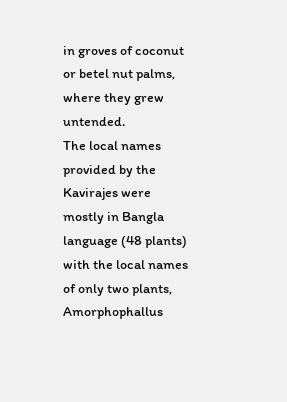in groves of coconut or betel nut palms, where they grew untended.
The local names provided by the Kavirajes were mostly in Bangla language (48 plants) with the local names of only two plants, Amorphophallus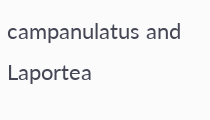campanulatus and Laportea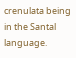crenulata being in the Santal language.